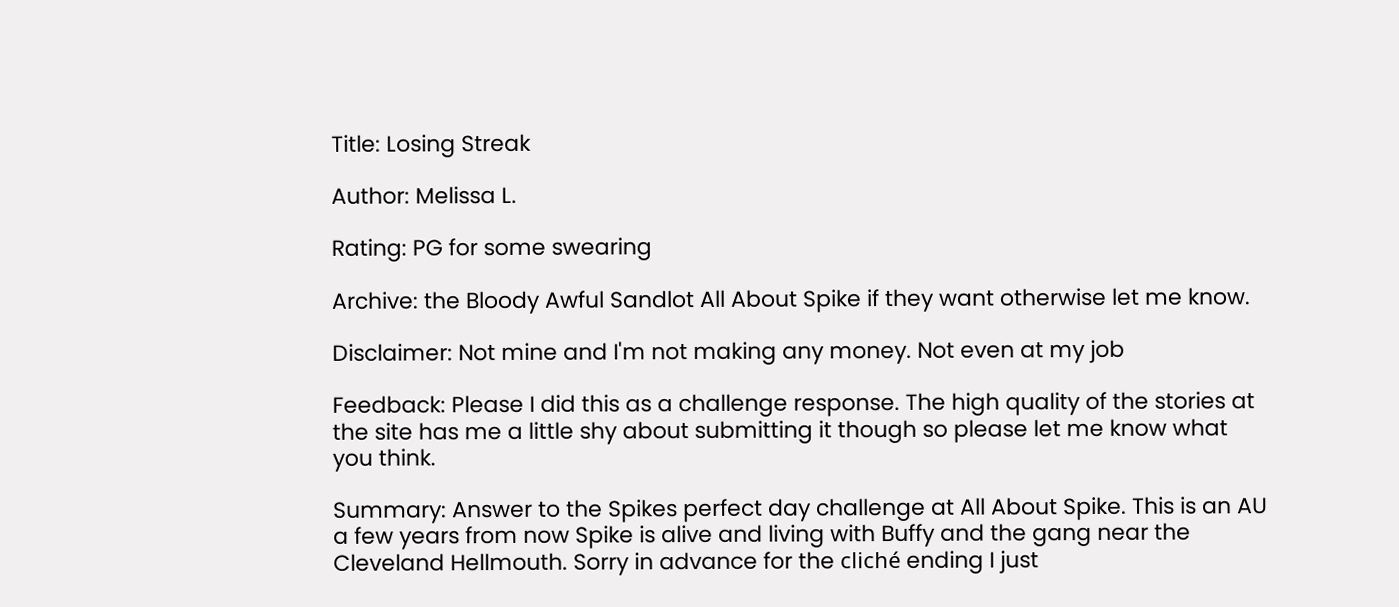Title: Losing Streak

Author: Melissa L.

Rating: PG for some swearing

Archive: the Bloody Awful Sandlot All About Spike if they want otherwise let me know.

Disclaimer: Not mine and I'm not making any money. Not even at my job

Feedback: Please I did this as a challenge response. The high quality of the stories at the site has me a little shy about submitting it though so please let me know what you think.

Summary: Answer to the Spikes perfect day challenge at All About Spike. This is an AU a few years from now Spike is alive and living with Buffy and the gang near the Cleveland Hellmouth. Sorry in advance for the cliché ending I just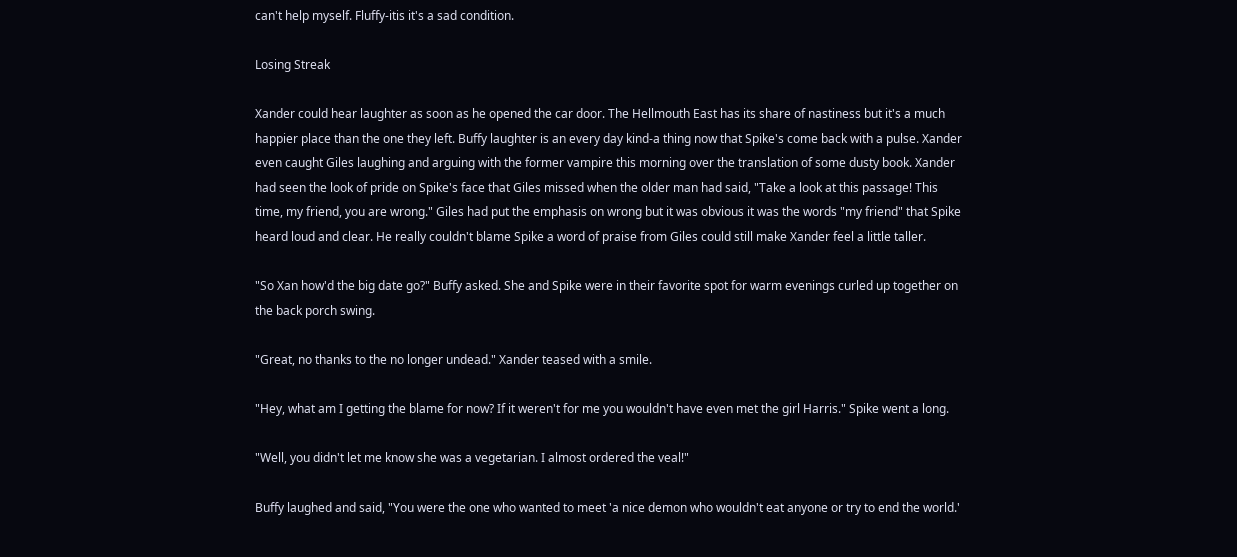can't help myself. Fluffy-itis it's a sad condition.

Losing Streak

Xander could hear laughter as soon as he opened the car door. The Hellmouth East has its share of nastiness but it's a much happier place than the one they left. Buffy laughter is an every day kind-a thing now that Spike's come back with a pulse. Xander even caught Giles laughing and arguing with the former vampire this morning over the translation of some dusty book. Xander had seen the look of pride on Spike's face that Giles missed when the older man had said, "Take a look at this passage! This time, my friend, you are wrong." Giles had put the emphasis on wrong but it was obvious it was the words "my friend" that Spike heard loud and clear. He really couldn't blame Spike a word of praise from Giles could still make Xander feel a little taller.

"So Xan how'd the big date go?" Buffy asked. She and Spike were in their favorite spot for warm evenings curled up together on the back porch swing.

"Great, no thanks to the no longer undead." Xander teased with a smile.

"Hey, what am I getting the blame for now? If it weren't for me you wouldn't have even met the girl Harris." Spike went a long.

"Well, you didn't let me know she was a vegetarian. I almost ordered the veal!"

Buffy laughed and said, "You were the one who wanted to meet 'a nice demon who wouldn't eat anyone or try to end the world.'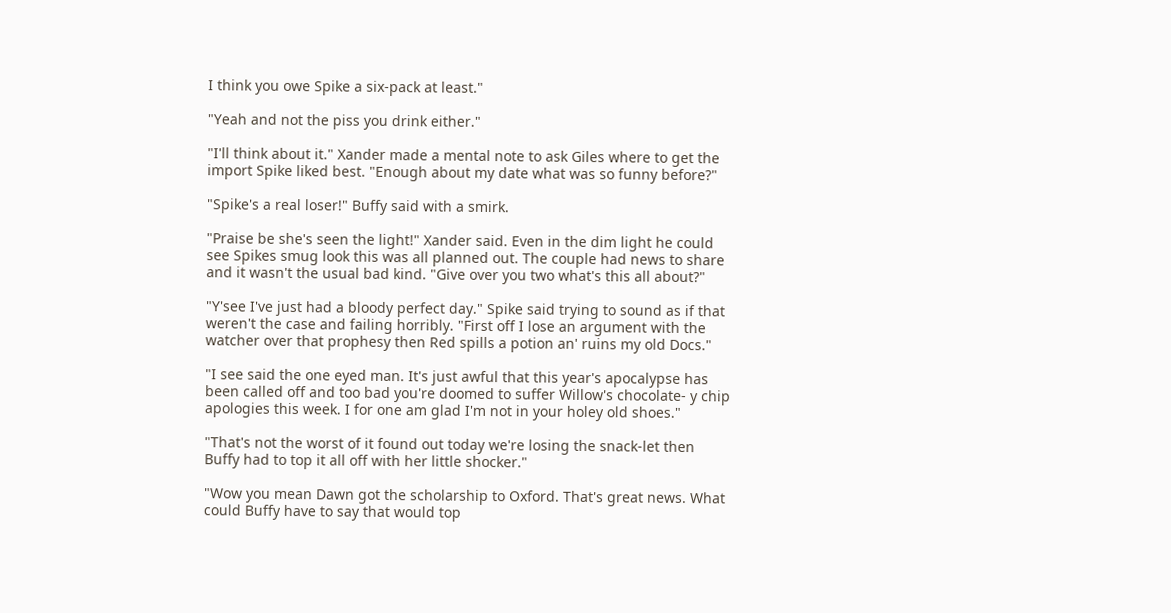I think you owe Spike a six-pack at least."

"Yeah and not the piss you drink either."

"I'll think about it." Xander made a mental note to ask Giles where to get the import Spike liked best. "Enough about my date what was so funny before?"

"Spike's a real loser!" Buffy said with a smirk.

"Praise be she's seen the light!" Xander said. Even in the dim light he could see Spikes smug look this was all planned out. The couple had news to share and it wasn't the usual bad kind. "Give over you two what's this all about?"

"Y'see I've just had a bloody perfect day." Spike said trying to sound as if that weren't the case and failing horribly. "First off I lose an argument with the watcher over that prophesy then Red spills a potion an' ruins my old Docs."

"I see said the one eyed man. It's just awful that this year's apocalypse has been called off and too bad you're doomed to suffer Willow's chocolate- y chip apologies this week. I for one am glad I'm not in your holey old shoes."

"That's not the worst of it found out today we're losing the snack-let then Buffy had to top it all off with her little shocker."

"Wow you mean Dawn got the scholarship to Oxford. That's great news. What could Buffy have to say that would top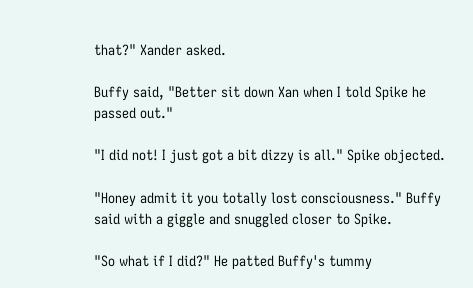that?" Xander asked.

Buffy said, "Better sit down Xan when I told Spike he passed out."

"I did not! I just got a bit dizzy is all." Spike objected.

"Honey admit it you totally lost consciousness." Buffy said with a giggle and snuggled closer to Spike.

"So what if I did?" He patted Buffy's tummy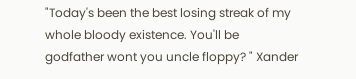"Today's been the best losing streak of my whole bloody existence. You'll be godfather wont you uncle floppy? " Xander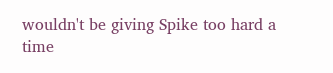wouldn't be giving Spike too hard a time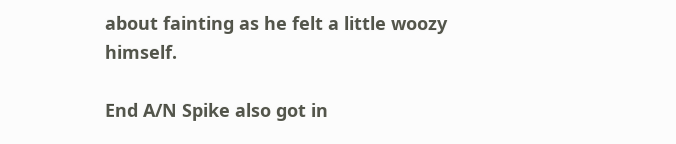about fainting as he felt a little woozy himself.

End A/N Spike also got in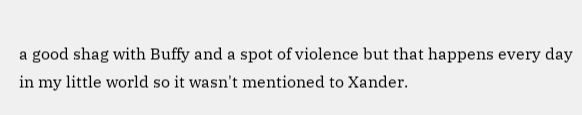a good shag with Buffy and a spot of violence but that happens every day in my little world so it wasn't mentioned to Xander.